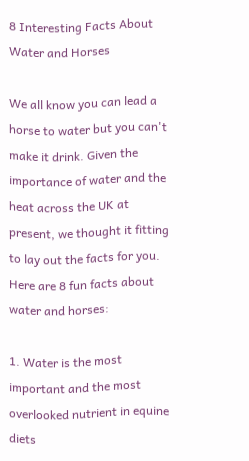8 Interesting Facts About Water and Horses

We all know you can lead a horse to water but you can't make it drink. Given the importance of water and the heat across the UK at present, we thought it fitting to lay out the facts for you. Here are 8 fun facts about water and horses:

1. Water is the most important and the most overlooked nutrient in equine diets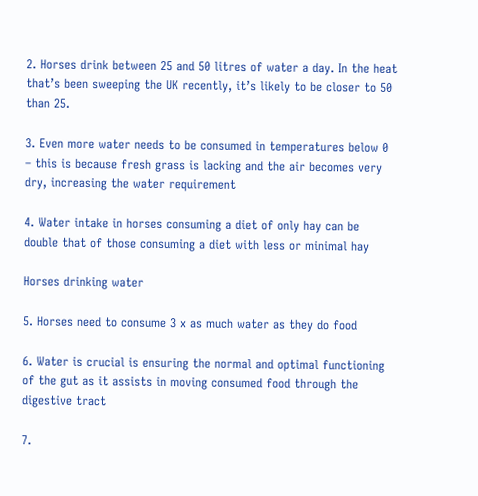2. Horses drink between 25 and 50 litres of water a day. In the heat that’s been sweeping the UK recently, it’s likely to be closer to 50 than 25.

3. Even more water needs to be consumed in temperatures below 0 – this is because fresh grass is lacking and the air becomes very dry, increasing the water requirement

4. Water intake in horses consuming a diet of only hay can be double that of those consuming a diet with less or minimal hay

Horses drinking water

5. Horses need to consume 3 x as much water as they do food

6. Water is crucial is ensuring the normal and optimal functioning of the gut as it assists in moving consumed food through the digestive tract

7.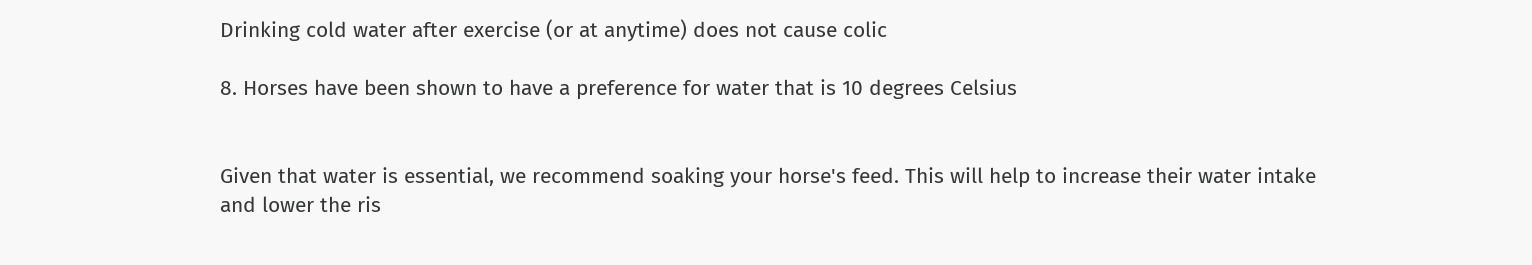Drinking cold water after exercise (or at anytime) does not cause colic

8. Horses have been shown to have a preference for water that is 10 degrees Celsius


Given that water is essential, we recommend soaking your horse's feed. This will help to increase their water intake and lower the ris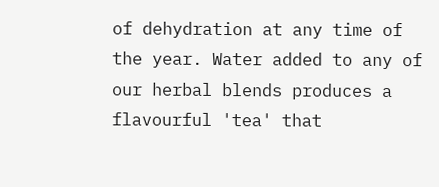of dehydration at any time of the year. Water added to any of our herbal blends produces a flavourful 'tea' that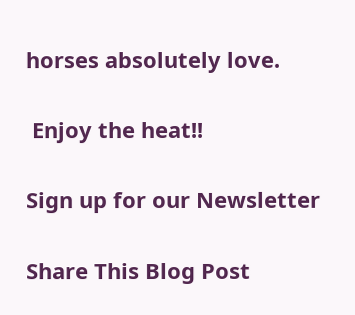horses absolutely love.

 Enjoy the heat!!

Sign up for our Newsletter

Share This Blog Post